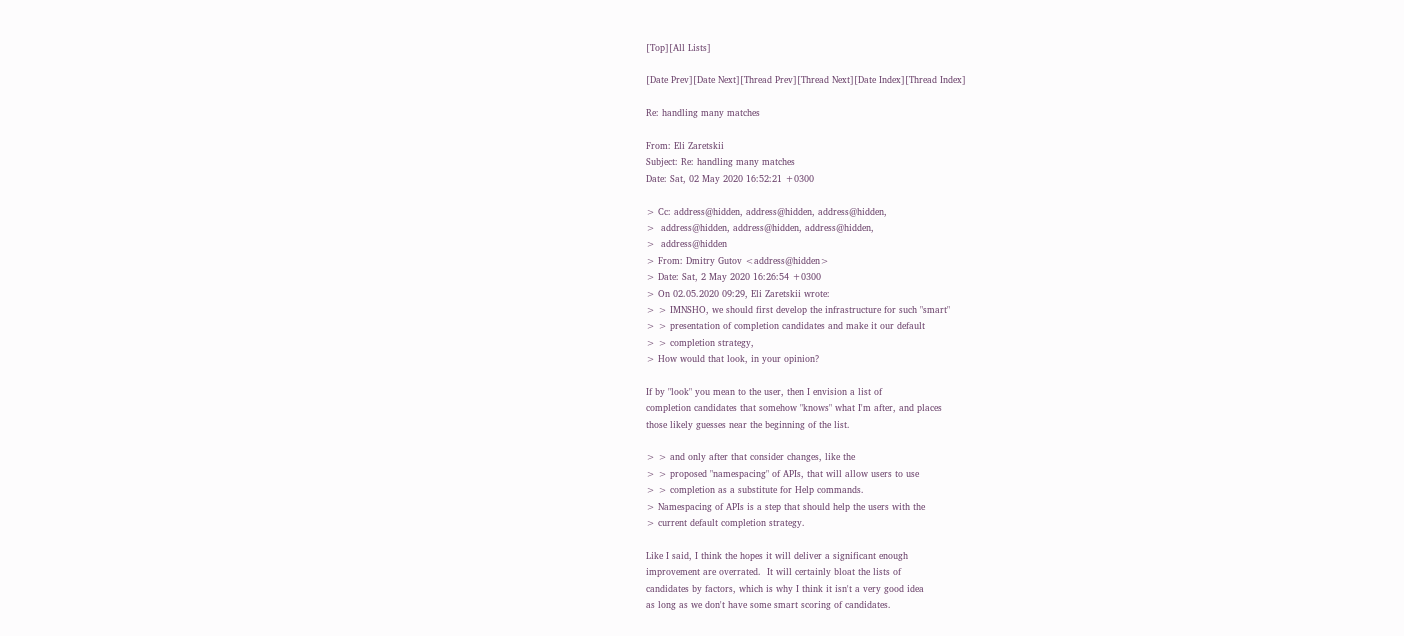[Top][All Lists]

[Date Prev][Date Next][Thread Prev][Thread Next][Date Index][Thread Index]

Re: handling many matches

From: Eli Zaretskii
Subject: Re: handling many matches
Date: Sat, 02 May 2020 16:52:21 +0300

> Cc: address@hidden, address@hidden, address@hidden,
>  address@hidden, address@hidden, address@hidden,
>  address@hidden
> From: Dmitry Gutov <address@hidden>
> Date: Sat, 2 May 2020 16:26:54 +0300
> On 02.05.2020 09:29, Eli Zaretskii wrote:
> > IMNSHO, we should first develop the infrastructure for such "smart"
> > presentation of completion candidates and make it our default
> > completion strategy,
> How would that look, in your opinion?

If by "look" you mean to the user, then I envision a list of
completion candidates that somehow "knows" what I'm after, and places
those likely guesses near the beginning of the list.

> > and only after that consider changes, like the
> > proposed "namespacing" of APIs, that will allow users to use
> > completion as a substitute for Help commands.
> Namespacing of APIs is a step that should help the users with the
> current default completion strategy.

Like I said, I think the hopes it will deliver a significant enough
improvement are overrated.  It will certainly bloat the lists of
candidates by factors, which is why I think it isn't a very good idea
as long as we don't have some smart scoring of candidates.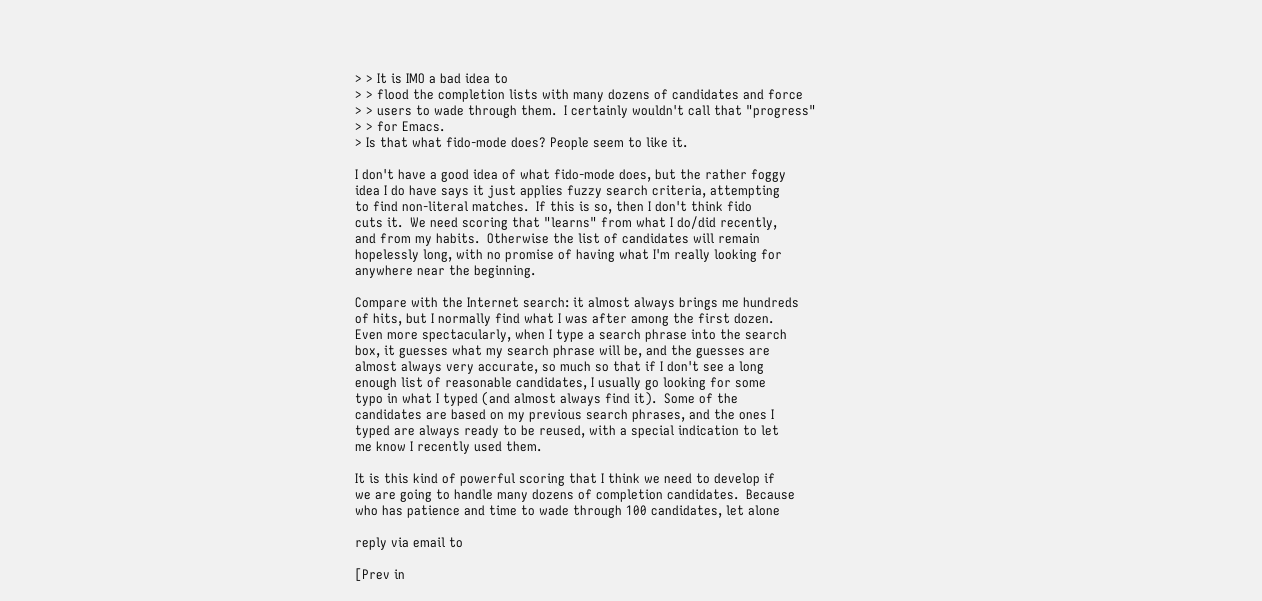> > It is IMO a bad idea to
> > flood the completion lists with many dozens of candidates and force
> > users to wade through them.  I certainly wouldn't call that "progress"
> > for Emacs.
> Is that what fido-mode does? People seem to like it.

I don't have a good idea of what fido-mode does, but the rather foggy
idea I do have says it just applies fuzzy search criteria, attempting
to find non-literal matches.  If this is so, then I don't think fido
cuts it.  We need scoring that "learns" from what I do/did recently,
and from my habits.  Otherwise the list of candidates will remain
hopelessly long, with no promise of having what I'm really looking for
anywhere near the beginning.

Compare with the Internet search: it almost always brings me hundreds
of hits, but I normally find what I was after among the first dozen.
Even more spectacularly, when I type a search phrase into the search
box, it guesses what my search phrase will be, and the guesses are
almost always very accurate, so much so that if I don't see a long
enough list of reasonable candidates, I usually go looking for some
typo in what I typed (and almost always find it).  Some of the
candidates are based on my previous search phrases, and the ones I
typed are always ready to be reused, with a special indication to let
me know I recently used them.

It is this kind of powerful scoring that I think we need to develop if
we are going to handle many dozens of completion candidates.  Because
who has patience and time to wade through 100 candidates, let alone

reply via email to

[Prev in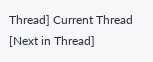Thread] Current Thread [Next in Thread]